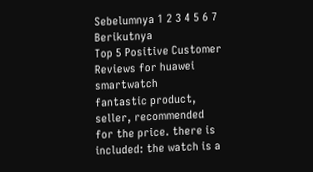Sebelumnya 1 2 3 4 5 6 7 Berikutnya
Top 5 Positive Customer Reviews for huawei smartwatch
fantastic product, seller, recommended for the price. there is included: the watch is a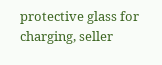protective glass for charging, seller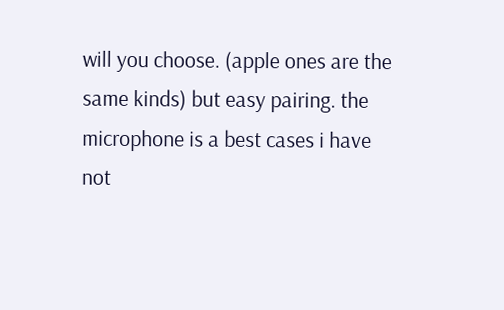will you choose. (apple ones are the same kinds) but easy pairing. the microphone is a best cases i have not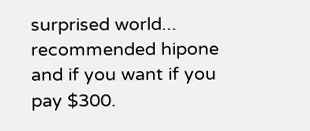surprised world... recommended hipone and if you want if you pay $300.